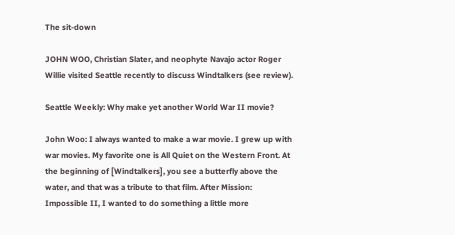The sit-down

JOHN WOO, Christian Slater, and neophyte Navajo actor Roger Willie visited Seattle recently to discuss Windtalkers (see review).

Seattle Weekly: Why make yet another World War II movie?

John Woo: I always wanted to make a war movie. I grew up with war movies. My favorite one is All Quiet on the Western Front. At the beginning of [Windtalkers], you see a butterfly above the water, and that was a tribute to that film. After Mission: Impossible II, I wanted to do something a little more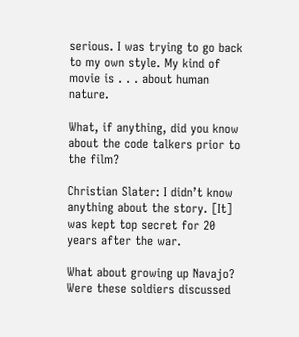serious. I was trying to go back to my own style. My kind of movie is . . . about human nature.

What, if anything, did you know about the code talkers prior to the film?

Christian Slater: I didn’t know anything about the story. [It] was kept top secret for 20 years after the war.

What about growing up Navajo? Were these soldiers discussed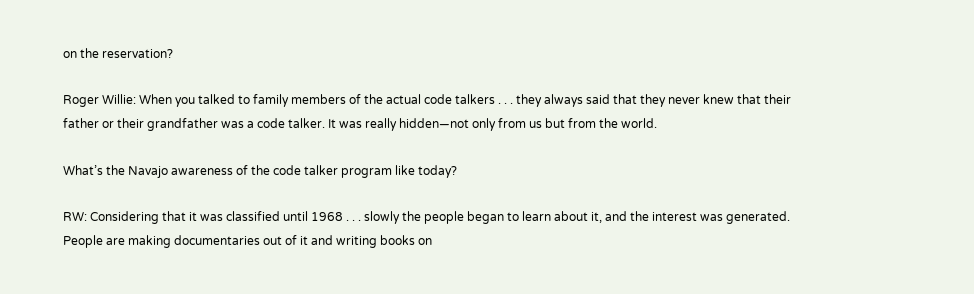on the reservation?

Roger Willie: When you talked to family members of the actual code talkers . . . they always said that they never knew that their father or their grandfather was a code talker. It was really hidden—not only from us but from the world.

What’s the Navajo awareness of the code talker program like today?

RW: Considering that it was classified until 1968 . . . slowly the people began to learn about it, and the interest was generated. People are making documentaries out of it and writing books on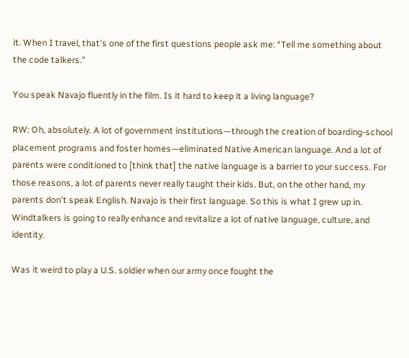it. When I travel, that’s one of the first questions people ask me: “Tell me something about the code talkers.”

You speak Navajo fluently in the film. Is it hard to keep it a living language?

RW: Oh, absolutely. A lot of government institutions—through the creation of boarding-school placement programs and foster homes—eliminated Native American language. And a lot of parents were conditioned to [think that] the native language is a barrier to your success. For those reasons, a lot of parents never really taught their kids. But, on the other hand, my parents don’t speak English. Navajo is their first language. So this is what I grew up in. Windtalkers is going to really enhance and revitalize a lot of native language, culture, and identity.

Was it weird to play a U.S. soldier when our army once fought the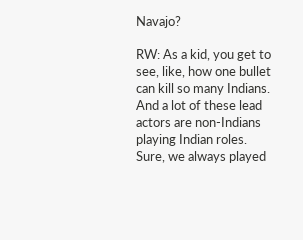Navajo?

RW: As a kid, you get to see, like, how one bullet can kill so many Indians. And a lot of these lead actors are non-Indians playing Indian roles. Sure, we always played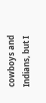cowboys and Indians, but I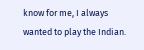know for me, I always wanted to play the Indian.